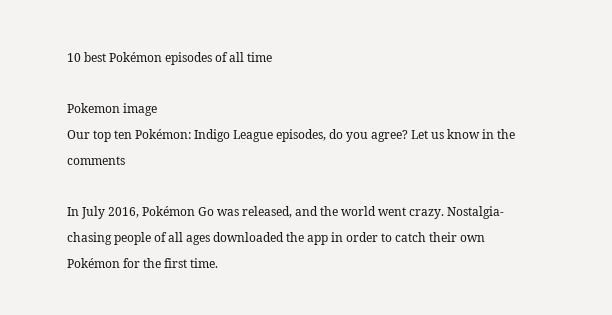10 best Pokémon episodes of all time

Pokemon image
Our top ten Pokémon: Indigo League episodes, do you agree? Let us know in the comments

In July 2016, Pokémon Go was released, and the world went crazy. Nostalgia-chasing people of all ages downloaded the app in order to catch their own Pokémon for the first time.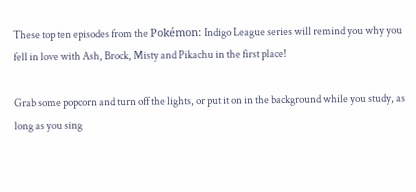These top ten episodes from the Pokémon: Indigo League series will remind you why you fell in love with Ash, Brock, Misty and Pikachu in the first place!

Grab some popcorn and turn off the lights, or put it on in the background while you study, as long as you sing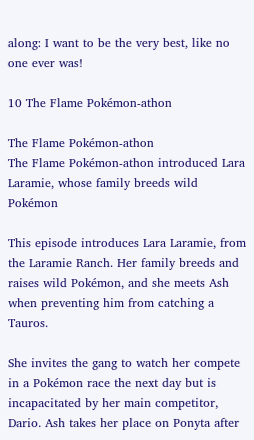along: I want to be the very best, like no one ever was!

10 The Flame Pokémon-athon

The Flame Pokémon-athon
The Flame Pokémon-athon introduced Lara Laramie, whose family breeds wild Pokémon

This episode introduces Lara Laramie, from the Laramie Ranch. Her family breeds and raises wild Pokémon, and she meets Ash when preventing him from catching a Tauros.

She invites the gang to watch her compete in a Pokémon race the next day but is incapacitated by her main competitor, Dario. Ash takes her place on Ponyta after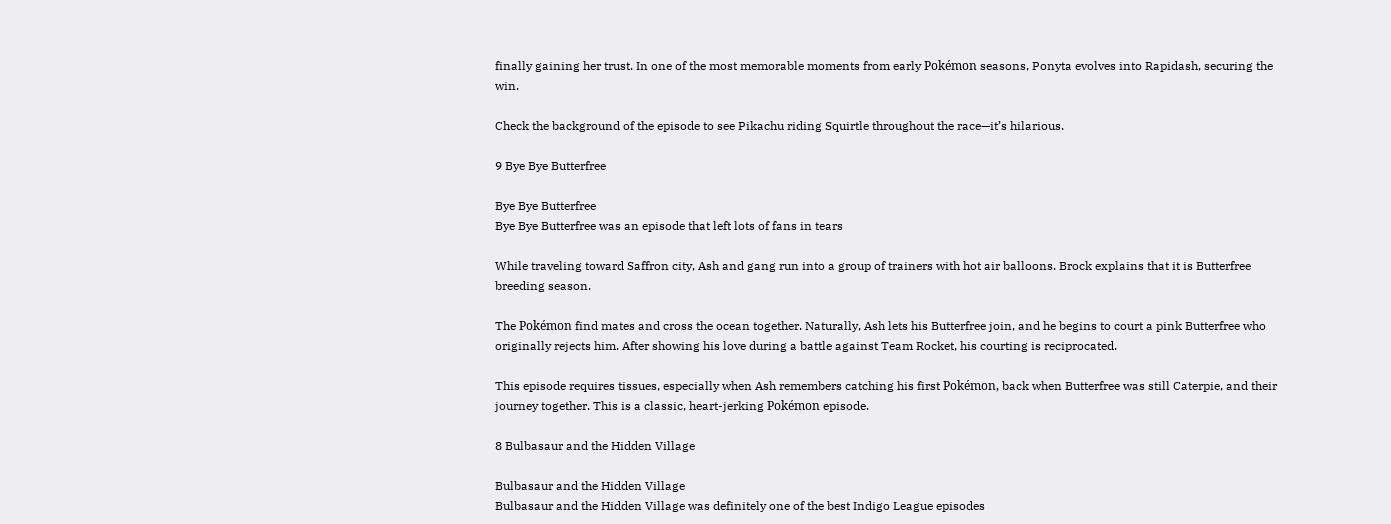finally gaining her trust. In one of the most memorable moments from early Pokémon seasons, Ponyta evolves into Rapidash, securing the win.

Check the background of the episode to see Pikachu riding Squirtle throughout the race—it’s hilarious.

9 Bye Bye Butterfree

Bye Bye Butterfree
Bye Bye Butterfree was an episode that left lots of fans in tears

While traveling toward Saffron city, Ash and gang run into a group of trainers with hot air balloons. Brock explains that it is Butterfree breeding season.

The Pokémon find mates and cross the ocean together. Naturally, Ash lets his Butterfree join, and he begins to court a pink Butterfree who originally rejects him. After showing his love during a battle against Team Rocket, his courting is reciprocated.

This episode requires tissues, especially when Ash remembers catching his first Pokémon, back when Butterfree was still Caterpie, and their journey together. This is a classic, heart-jerking Pokémon episode.

8 Bulbasaur and the Hidden Village

Bulbasaur and the Hidden Village
Bulbasaur and the Hidden Village was definitely one of the best Indigo League episodes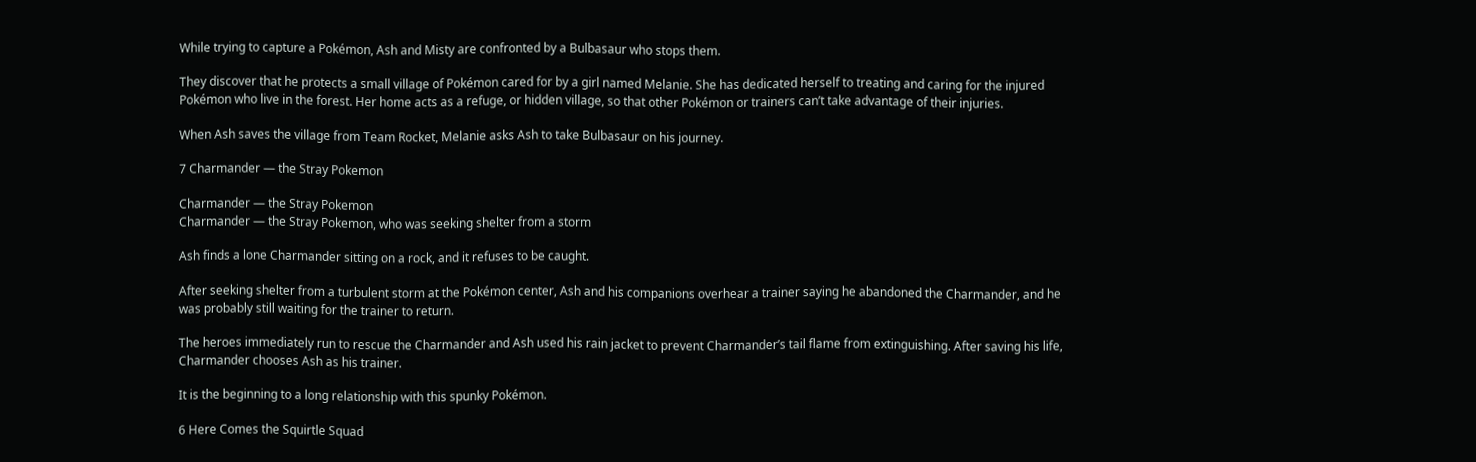While trying to capture a Pokémon, Ash and Misty are confronted by a Bulbasaur who stops them.

They discover that he protects a small village of Pokémon cared for by a girl named Melanie. She has dedicated herself to treating and caring for the injured Pokémon who live in the forest. Her home acts as a refuge, or hidden village, so that other Pokémon or trainers can’t take advantage of their injuries.

When Ash saves the village from Team Rocket, Melanie asks Ash to take Bulbasaur on his journey.

7 Charmander — the Stray Pokemon

Charmander — the Stray Pokemon
Charmander — the Stray Pokemon, who was seeking shelter from a storm

Ash finds a lone Charmander sitting on a rock, and it refuses to be caught.

After seeking shelter from a turbulent storm at the Pokémon center, Ash and his companions overhear a trainer saying he abandoned the Charmander, and he was probably still waiting for the trainer to return.

The heroes immediately run to rescue the Charmander and Ash used his rain jacket to prevent Charmander’s tail flame from extinguishing. After saving his life, Charmander chooses Ash as his trainer.

It is the beginning to a long relationship with this spunky Pokémon.

6 Here Comes the Squirtle Squad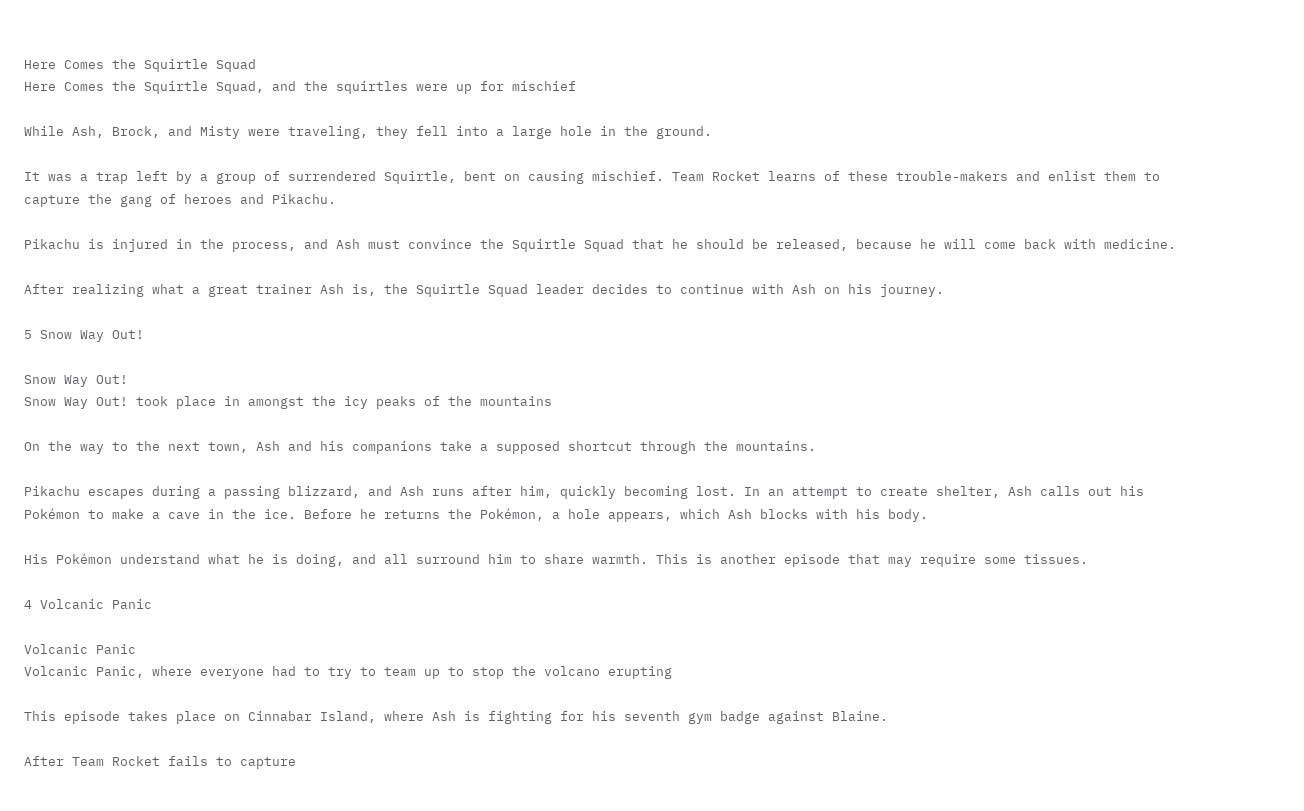Here Comes the Squirtle Squad
Here Comes the Squirtle Squad, and the squirtles were up for mischief

While Ash, Brock, and Misty were traveling, they fell into a large hole in the ground.

It was a trap left by a group of surrendered Squirtle, bent on causing mischief. Team Rocket learns of these trouble-makers and enlist them to capture the gang of heroes and Pikachu.

Pikachu is injured in the process, and Ash must convince the Squirtle Squad that he should be released, because he will come back with medicine.

After realizing what a great trainer Ash is, the Squirtle Squad leader decides to continue with Ash on his journey.

5 Snow Way Out!

Snow Way Out!
Snow Way Out! took place in amongst the icy peaks of the mountains

On the way to the next town, Ash and his companions take a supposed shortcut through the mountains.

Pikachu escapes during a passing blizzard, and Ash runs after him, quickly becoming lost. In an attempt to create shelter, Ash calls out his Pokémon to make a cave in the ice. Before he returns the Pokémon, a hole appears, which Ash blocks with his body.

His Pokémon understand what he is doing, and all surround him to share warmth. This is another episode that may require some tissues.

4 Volcanic Panic

Volcanic Panic
Volcanic Panic, where everyone had to try to team up to stop the volcano erupting

This episode takes place on Cinnabar Island, where Ash is fighting for his seventh gym badge against Blaine.

After Team Rocket fails to capture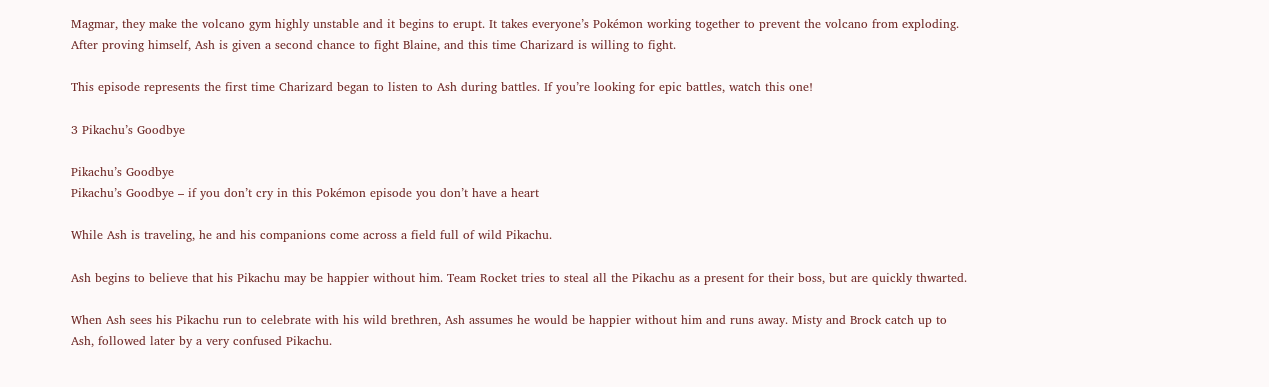Magmar, they make the volcano gym highly unstable and it begins to erupt. It takes everyone’s Pokémon working together to prevent the volcano from exploding. After proving himself, Ash is given a second chance to fight Blaine, and this time Charizard is willing to fight.

This episode represents the first time Charizard began to listen to Ash during battles. If you’re looking for epic battles, watch this one!

3 Pikachu’s Goodbye

Pikachu’s Goodbye
Pikachu’s Goodbye – if you don’t cry in this Pokémon episode you don’t have a heart

While Ash is traveling, he and his companions come across a field full of wild Pikachu.

Ash begins to believe that his Pikachu may be happier without him. Team Rocket tries to steal all the Pikachu as a present for their boss, but are quickly thwarted.

When Ash sees his Pikachu run to celebrate with his wild brethren, Ash assumes he would be happier without him and runs away. Misty and Brock catch up to Ash, followed later by a very confused Pikachu.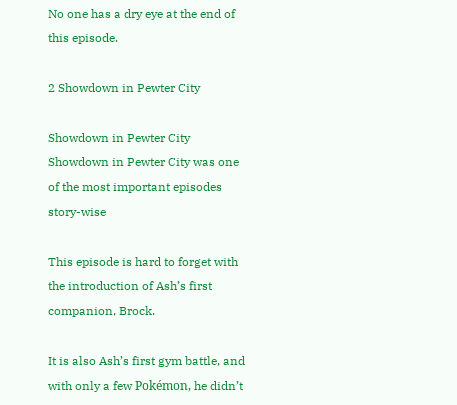No one has a dry eye at the end of this episode.

2 Showdown in Pewter City

Showdown in Pewter City
Showdown in Pewter City was one of the most important episodes story-wise

This episode is hard to forget with the introduction of Ash’s first companion, Brock.

It is also Ash’s first gym battle, and with only a few Pokémon, he didn’t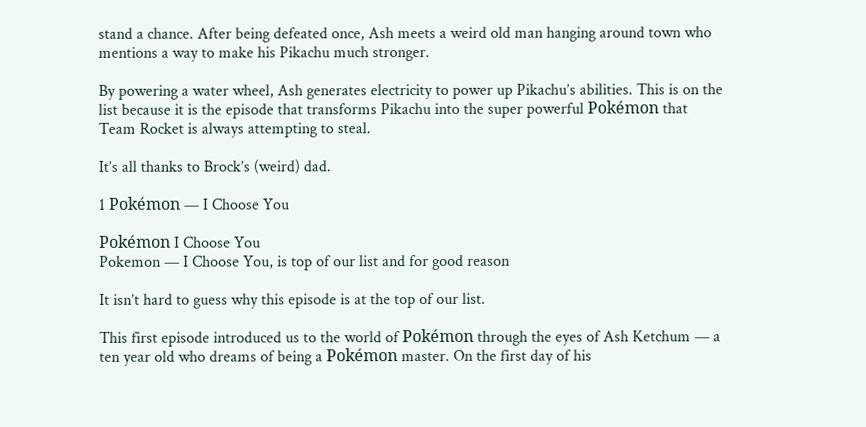stand a chance. After being defeated once, Ash meets a weird old man hanging around town who mentions a way to make his Pikachu much stronger.

By powering a water wheel, Ash generates electricity to power up Pikachu’s abilities. This is on the list because it is the episode that transforms Pikachu into the super powerful Pokémon that Team Rocket is always attempting to steal.

It’s all thanks to Brock’s (weird) dad.

1 Pokémon — I Choose You

Pokémon I Choose You
Pokemon — I Choose You, is top of our list and for good reason

It isn’t hard to guess why this episode is at the top of our list.

This first episode introduced us to the world of Pokémon through the eyes of Ash Ketchum — a ten year old who dreams of being a Pokémon master. On the first day of his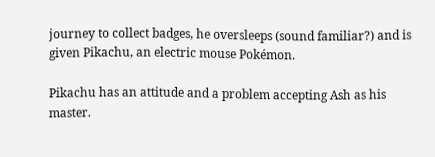journey to collect badges, he oversleeps (sound familiar?) and is given Pikachu, an electric mouse Pokémon.

Pikachu has an attitude and a problem accepting Ash as his master.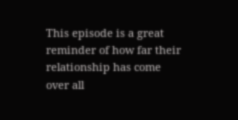This episode is a great reminder of how far their relationship has come over all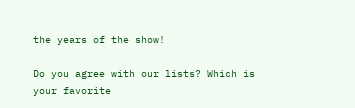the years of the show!

Do you agree with our lists? Which is your favorite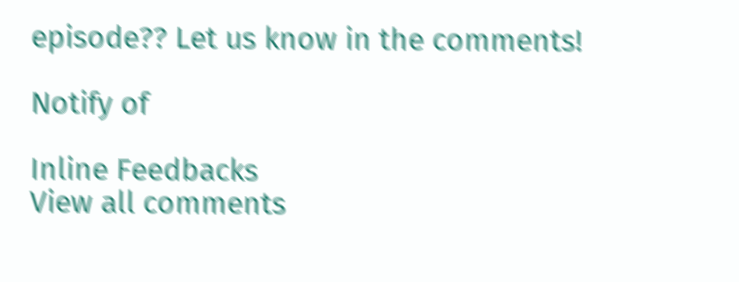episode?? Let us know in the comments!

Notify of

Inline Feedbacks
View all comments